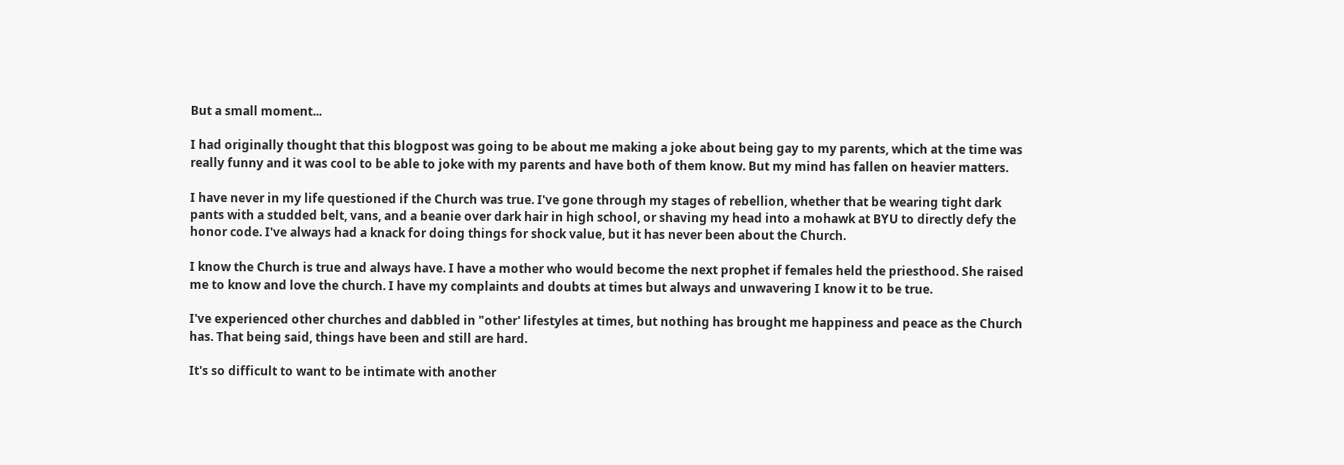But a small moment...

I had originally thought that this blogpost was going to be about me making a joke about being gay to my parents, which at the time was really funny and it was cool to be able to joke with my parents and have both of them know. But my mind has fallen on heavier matters.

I have never in my life questioned if the Church was true. I've gone through my stages of rebellion, whether that be wearing tight dark pants with a studded belt, vans, and a beanie over dark hair in high school, or shaving my head into a mohawk at BYU to directly defy the honor code. I've always had a knack for doing things for shock value, but it has never been about the Church.

I know the Church is true and always have. I have a mother who would become the next prophet if females held the priesthood. She raised me to know and love the church. I have my complaints and doubts at times but always and unwavering I know it to be true.

I've experienced other churches and dabbled in "other' lifestyles at times, but nothing has brought me happiness and peace as the Church has. That being said, things have been and still are hard.

It's so difficult to want to be intimate with another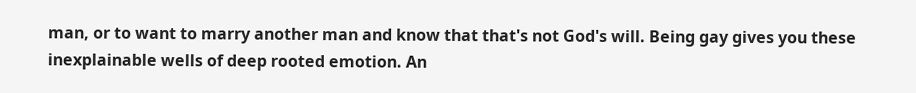man, or to want to marry another man and know that that's not God's will. Being gay gives you these inexplainable wells of deep rooted emotion. An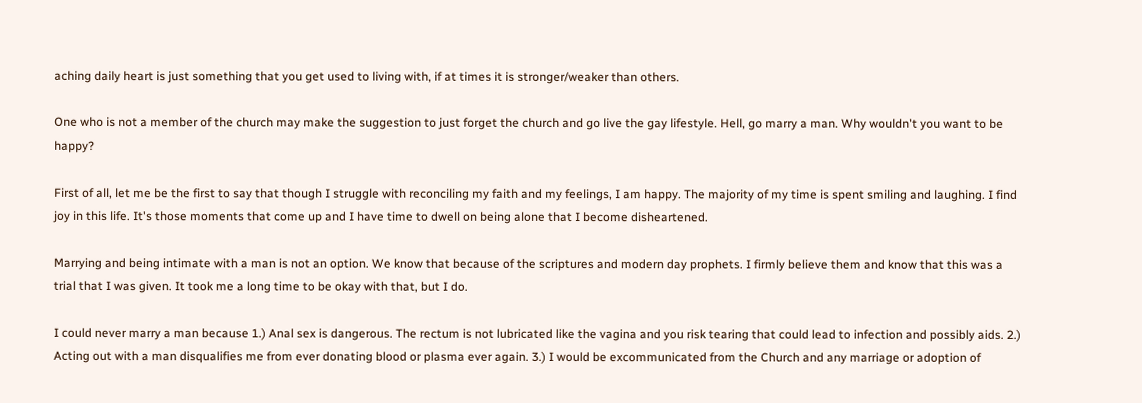aching daily heart is just something that you get used to living with, if at times it is stronger/weaker than others.

One who is not a member of the church may make the suggestion to just forget the church and go live the gay lifestyle. Hell, go marry a man. Why wouldn't you want to be happy?

First of all, let me be the first to say that though I struggle with reconciling my faith and my feelings, I am happy. The majority of my time is spent smiling and laughing. I find joy in this life. It's those moments that come up and I have time to dwell on being alone that I become disheartened.

Marrying and being intimate with a man is not an option. We know that because of the scriptures and modern day prophets. I firmly believe them and know that this was a trial that I was given. It took me a long time to be okay with that, but I do.

I could never marry a man because 1.) Anal sex is dangerous. The rectum is not lubricated like the vagina and you risk tearing that could lead to infection and possibly aids. 2.) Acting out with a man disqualifies me from ever donating blood or plasma ever again. 3.) I would be excommunicated from the Church and any marriage or adoption of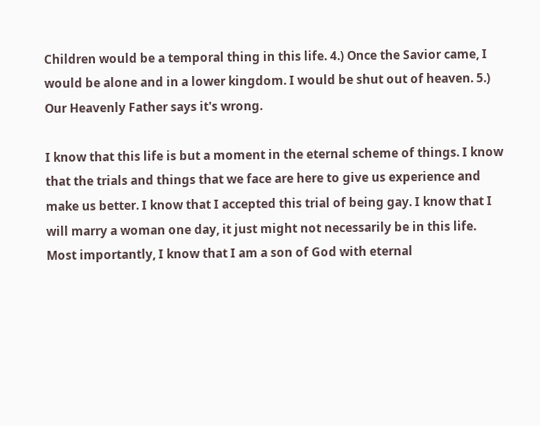Children would be a temporal thing in this life. 4.) Once the Savior came, I would be alone and in a lower kingdom. I would be shut out of heaven. 5.) Our Heavenly Father says it's wrong.

I know that this life is but a moment in the eternal scheme of things. I know that the trials and things that we face are here to give us experience and make us better. I know that I accepted this trial of being gay. I know that I will marry a woman one day, it just might not necessarily be in this life. Most importantly, I know that I am a son of God with eternal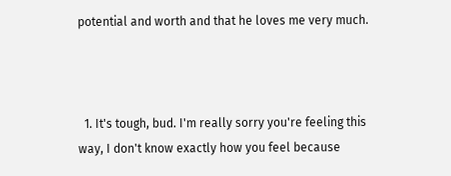potential and worth and that he loves me very much.



  1. It's tough, bud. I'm really sorry you're feeling this way, I don't know exactly how you feel because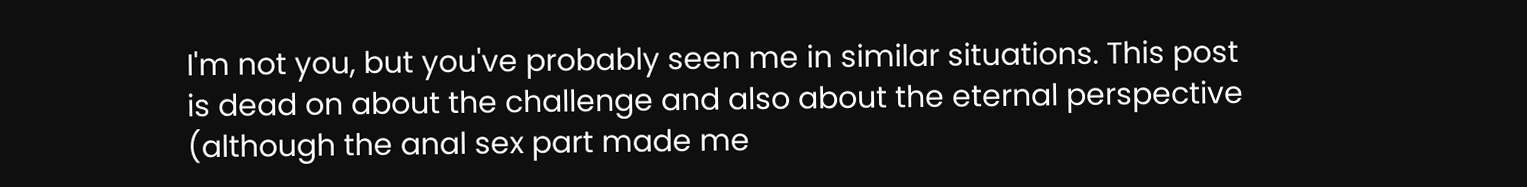I'm not you, but you've probably seen me in similar situations. This post is dead on about the challenge and also about the eternal perspective (although the anal sex part made me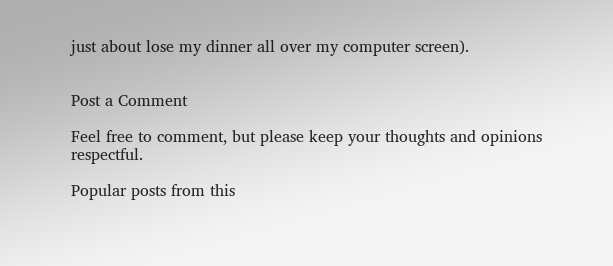just about lose my dinner all over my computer screen).


Post a Comment

Feel free to comment, but please keep your thoughts and opinions respectful.

Popular posts from this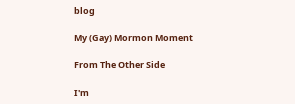blog

My (Gay) Mormon Moment

From The Other Side

I'm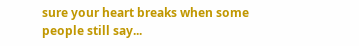sure your heart breaks when some people still say...